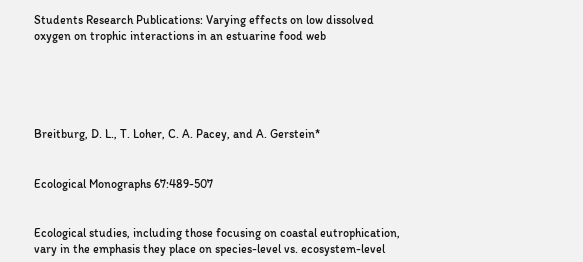Students Research Publications: Varying effects on low dissolved oxygen on trophic interactions in an estuarine food web





Breitburg, D. L., T. Loher, C. A. Pacey, and A. Gerstein*


Ecological Monographs 67:489-507


Ecological studies, including those focusing on coastal eutrophication, vary in the emphasis they place on species-level vs. ecosystem-level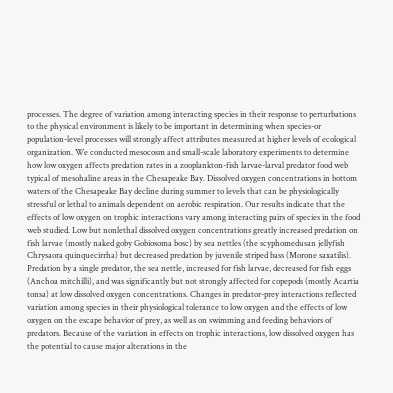processes. The degree of variation among interacting species in their response to perturbations to the physical environment is likely to be important in determining when species-or population-level processes will strongly affect attributes measured at higher levels of ecological organization. We conducted mesocosm and small-scale laboratory experiments to determine how low oxygen affects predation rates in a zooplankton-fish larvae-larval predator food web typical of mesohaline areas in the Chesapeake Bay. Dissolved oxygen concentrations in bottom waters of the Chesapeake Bay decline during summer to levels that can be physiologically stressful or lethal to animals dependent on aerobic respiration. Our results indicate that the effects of low oxygen on trophic interactions vary among interacting pairs of species in the food web studied. Low but nonlethal dissolved oxygen concentrations greatly increased predation on fish larvae (mostly naked goby Gobiosoma bosc) by sea nettles (the scyphomedusan jellyfish Chrysaora quinquecirrha) but decreased predation by juvenile striped bass (Morone saxatilis). Predation by a single predator, the sea nettle, increased for fish larvae, decreased for fish eggs (Anchoa mitchilli), and was significantly but not strongly affected for copepods (mostly Acartia tonsa) at low dissolved oxygen concentrations. Changes in predator-prey interactions reflected variation among species in their physiological tolerance to low oxygen and the effects of low oxygen on the escape behavior of prey, as well as on swimming and feeding behaviors of predators. Because of the variation in effects on trophic interactions, low dissolved oxygen has the potential to cause major alterations in the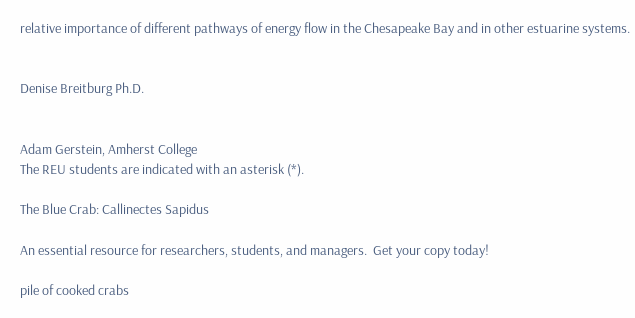relative importance of different pathways of energy flow in the Chesapeake Bay and in other estuarine systems.


Denise Breitburg Ph.D.


Adam Gerstein, Amherst College
The REU students are indicated with an asterisk (*).

The Blue Crab: Callinectes Sapidus

An essential resource for researchers, students, and managers.  Get your copy today!

pile of cooked crabs